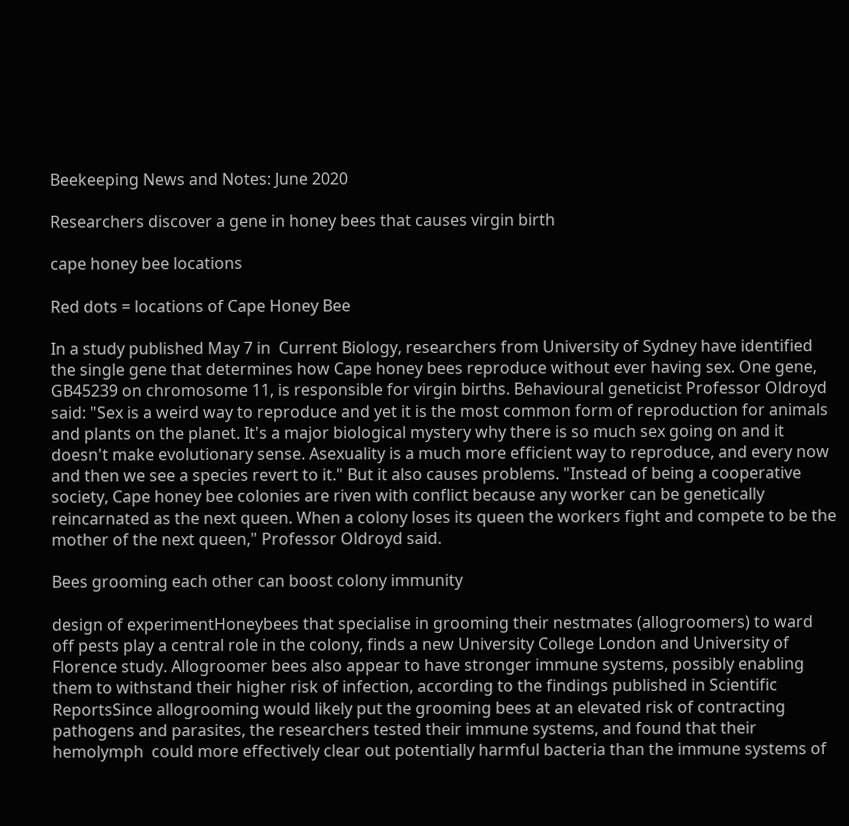Beekeeping News and Notes: June 2020

Researchers discover a gene in honey bees that causes virgin birth

cape honey bee locations

Red dots = locations of Cape Honey Bee

In a study published May 7 in  Current Biology, researchers from University of Sydney have identified the single gene that determines how Cape honey bees reproduce without ever having sex. One gene, GB45239 on chromosome 11, is responsible for virgin births. Behavioural geneticist Professor Oldroyd said: "Sex is a weird way to reproduce and yet it is the most common form of reproduction for animals and plants on the planet. It's a major biological mystery why there is so much sex going on and it doesn't make evolutionary sense. Asexuality is a much more efficient way to reproduce, and every now and then we see a species revert to it." But it also causes problems. "Instead of being a cooperative society, Cape honey bee colonies are riven with conflict because any worker can be genetically reincarnated as the next queen. When a colony loses its queen the workers fight and compete to be the mother of the next queen," Professor Oldroyd said.

Bees grooming each other can boost colony immunity

design of experimentHoneybees that specialise in grooming their nestmates (allogroomers) to ward off pests play a central role in the colony, finds a new University College London and University of Florence study. Allogroomer bees also appear to have stronger immune systems, possibly enabling them to withstand their higher risk of infection, according to the findings published in Scientific ReportsSince allogrooming would likely put the grooming bees at an elevated risk of contracting pathogens and parasites, the researchers tested their immune systems, and found that their hemolymph  could more effectively clear out potentially harmful bacteria than the immune systems of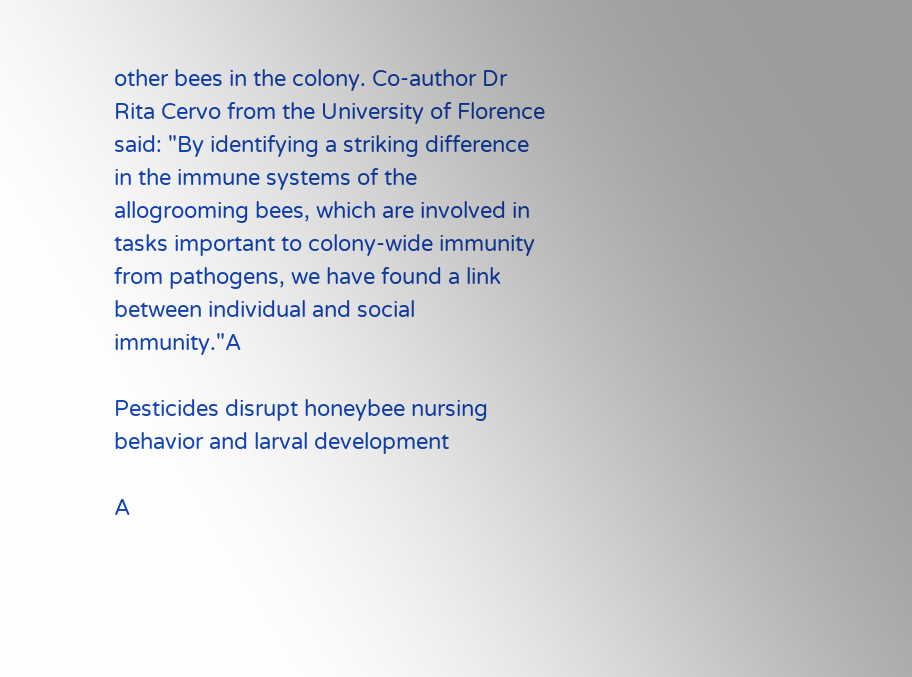other bees in the colony. Co-author Dr Rita Cervo from the University of Florence said: "By identifying a striking difference in the immune systems of the allogrooming bees, which are involved in tasks important to colony-wide immunity from pathogens, we have found a link between individual and social immunity."A

Pesticides disrupt honeybee nursing behavior and larval development

A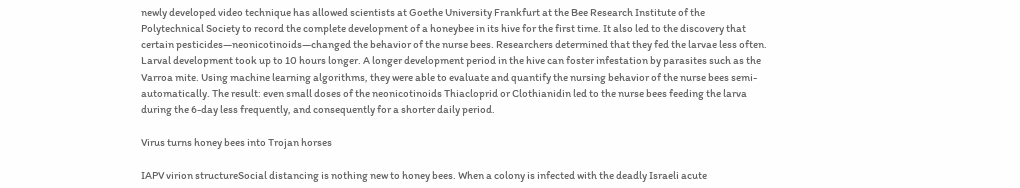newly developed video technique has allowed scientists at Goethe University Frankfurt at the Bee Research Institute of the Polytechnical Society to record the complete development of a honeybee in its hive for the first time. It also led to the discovery that certain pesticides—neonicotinoids—changed the behavior of the nurse bees. Researchers determined that they fed the larvae less often. Larval development took up to 10 hours longer. A longer development period in the hive can foster infestation by parasites such as the Varroa mite. Using machine learning algorithms, they were able to evaluate and quantify the nursing behavior of the nurse bees semi-automatically. The result: even small doses of the neonicotinoids Thiacloprid or Clothianidin led to the nurse bees feeding the larva during the 6-day less frequently, and consequently for a shorter daily period.

Virus turns honey bees into Trojan horses

IAPV virion structureSocial distancing is nothing new to honey bees. When a colony is infected with the deadly Israeli acute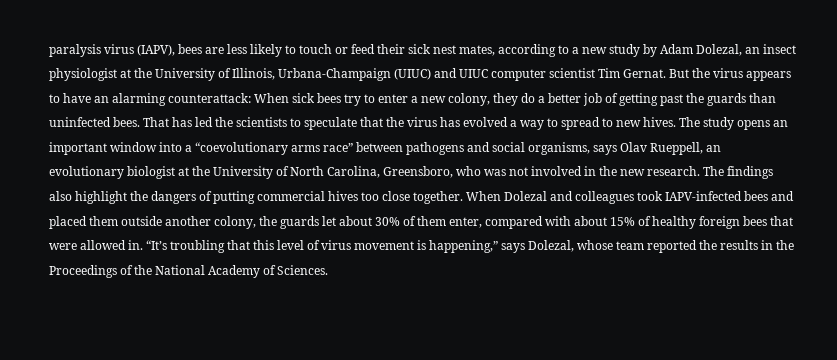paralysis virus (IAPV), bees are less likely to touch or feed their sick nest mates, according to a new study by Adam Dolezal, an insect physiologist at the University of Illinois, Urbana-Champaign (UIUC) and UIUC computer scientist Tim Gernat. But the virus appears to have an alarming counterattack: When sick bees try to enter a new colony, they do a better job of getting past the guards than uninfected bees. That has led the scientists to speculate that the virus has evolved a way to spread to new hives. The study opens an important window into a “coevolutionary arms race” between pathogens and social organisms, says Olav Rueppell, an evolutionary biologist at the University of North Carolina, Greensboro, who was not involved in the new research. The findings also highlight the dangers of putting commercial hives too close together. When Dolezal and colleagues took IAPV-infected bees and placed them outside another colony, the guards let about 30% of them enter, compared with about 15% of healthy foreign bees that were allowed in. “It’s troubling that this level of virus movement is happening,” says Dolezal, whose team reported the results in the Proceedings of the National Academy of Sciences.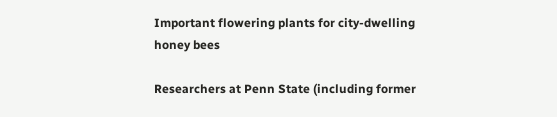Important flowering plants for city-dwelling honey bees

Researchers at Penn State (including former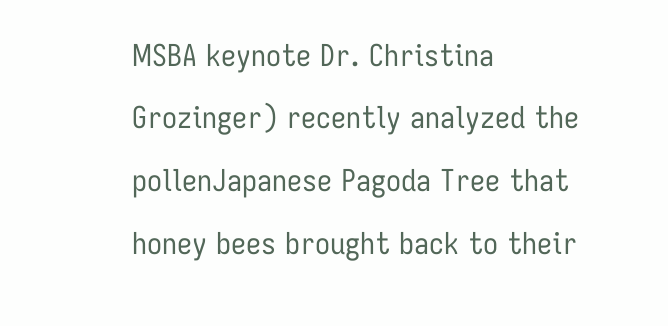MSBA keynote Dr. Christina Grozinger) recently analyzed the pollenJapanese Pagoda Tree that honey bees brought back to their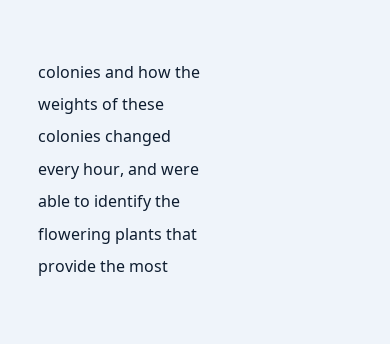colonies and how the weights of these colonies changed every hour, and were able to identify the flowering plants that provide the most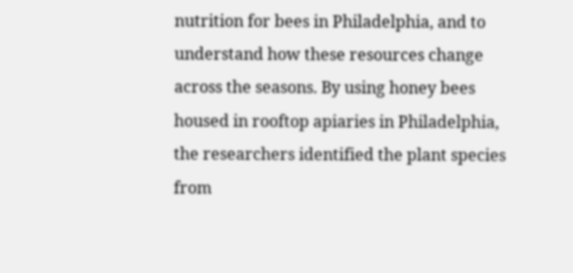nutrition for bees in Philadelphia, and to understand how these resources change across the seasons. By using honey bees housed in rooftop apiaries in Philadelphia, the researchers identified the plant species from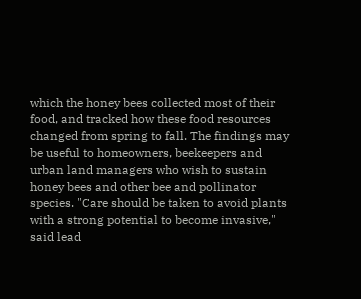which the honey bees collected most of their food, and tracked how these food resources changed from spring to fall. The findings may be useful to homeowners, beekeepers and urban land managers who wish to sustain honey bees and other bee and pollinator species. "Care should be taken to avoid plants with a strong potential to become invasive," said lead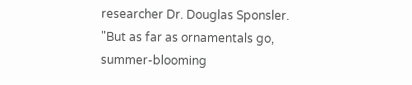researcher Dr. Douglas Sponsler. "But as far as ornamentals go, summer-blooming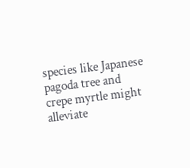species like Japanese pagoda tree and crepe myrtle might alleviate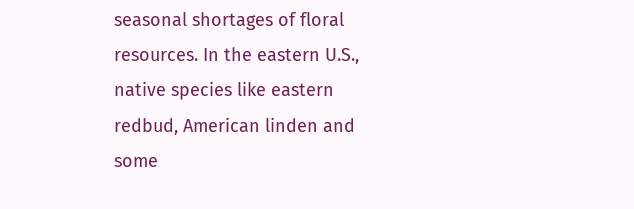seasonal shortages of floral resources. In the eastern U.S., native species like eastern redbud, American linden and some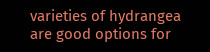varieties of hydrangea are good options for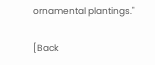ornamental plantings."

[Back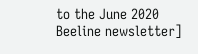to the June 2020 Beeline newsletter]